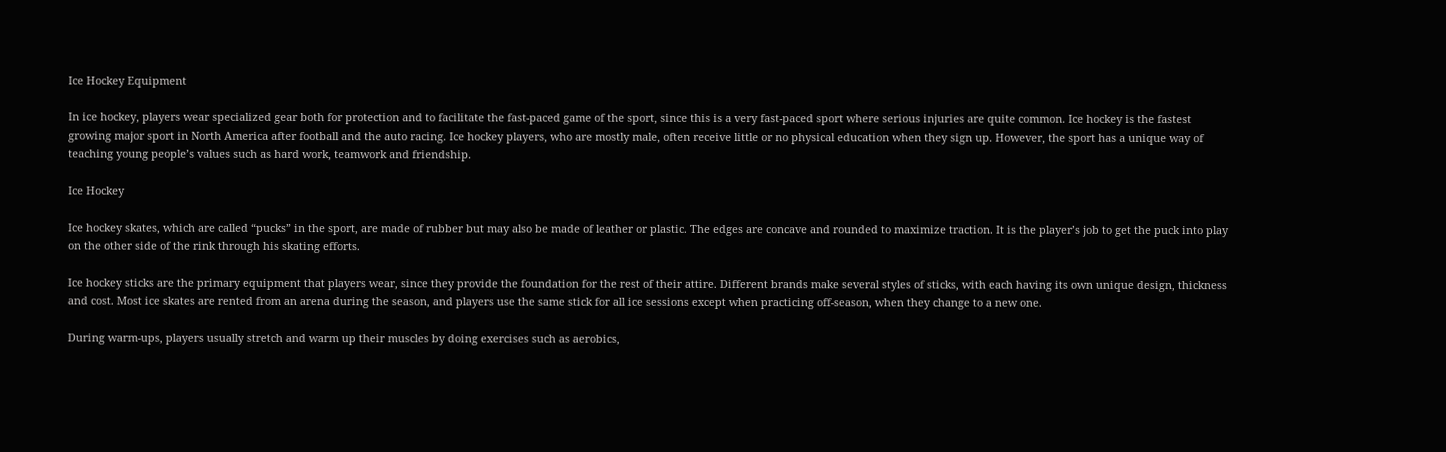Ice Hockey Equipment

In ice hockey, players wear specialized gear both for protection and to facilitate the fast-paced game of the sport, since this is a very fast-paced sport where serious injuries are quite common. Ice hockey is the fastest growing major sport in North America after football and the auto racing. Ice hockey players, who are mostly male, often receive little or no physical education when they sign up. However, the sport has a unique way of teaching young people’s values such as hard work, teamwork and friendship.

Ice Hockey

Ice hockey skates, which are called “pucks” in the sport, are made of rubber but may also be made of leather or plastic. The edges are concave and rounded to maximize traction. It is the player’s job to get the puck into play on the other side of the rink through his skating efforts.

Ice hockey sticks are the primary equipment that players wear, since they provide the foundation for the rest of their attire. Different brands make several styles of sticks, with each having its own unique design, thickness and cost. Most ice skates are rented from an arena during the season, and players use the same stick for all ice sessions except when practicing off-season, when they change to a new one.

During warm-ups, players usually stretch and warm up their muscles by doing exercises such as aerobics,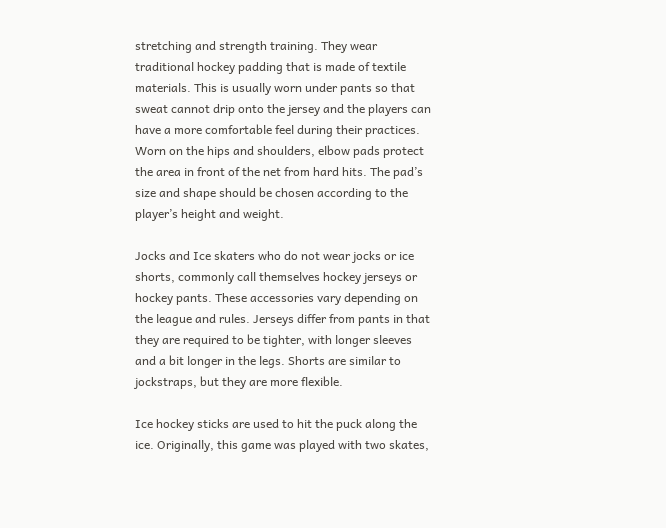stretching and strength training. They wear traditional hockey padding that is made of textile materials. This is usually worn under pants so that sweat cannot drip onto the jersey and the players can have a more comfortable feel during their practices. Worn on the hips and shoulders, elbow pads protect the area in front of the net from hard hits. The pad’s size and shape should be chosen according to the player’s height and weight.

Jocks and Ice skaters who do not wear jocks or ice shorts, commonly call themselves hockey jerseys or hockey pants. These accessories vary depending on the league and rules. Jerseys differ from pants in that they are required to be tighter, with longer sleeves and a bit longer in the legs. Shorts are similar to jockstraps, but they are more flexible.

Ice hockey sticks are used to hit the puck along the ice. Originally, this game was played with two skates,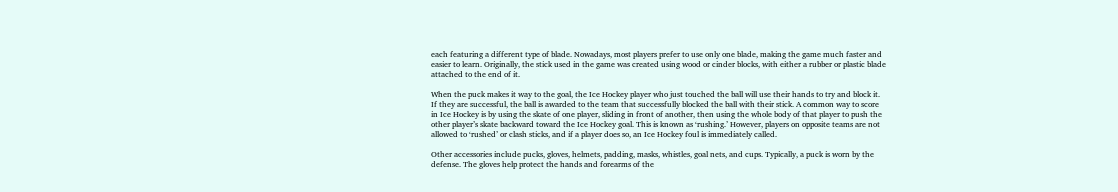each featuring a different type of blade. Nowadays, most players prefer to use only one blade, making the game much faster and easier to learn. Originally, the stick used in the game was created using wood or cinder blocks, with either a rubber or plastic blade attached to the end of it.

When the puck makes it way to the goal, the Ice Hockey player who just touched the ball will use their hands to try and block it. If they are successful, the ball is awarded to the team that successfully blocked the ball with their stick. A common way to score in Ice Hockey is by using the skate of one player, sliding in front of another, then using the whole body of that player to push the other player’s skate backward toward the Ice Hockey goal. This is known as ‘rushing.’ However, players on opposite teams are not allowed to ‘rushed’ or clash sticks, and if a player does so, an Ice Hockey foul is immediately called.

Other accessories include pucks, gloves, helmets, padding, masks, whistles, goal nets, and cups. Typically, a puck is worn by the defense. The gloves help protect the hands and forearms of the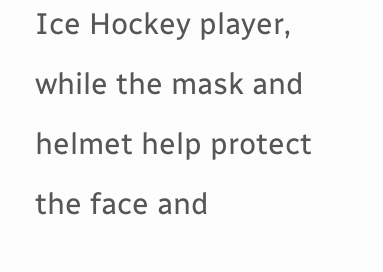Ice Hockey player, while the mask and helmet help protect the face and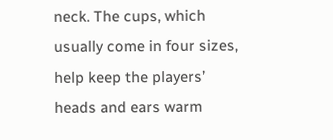neck. The cups, which usually come in four sizes, help keep the players’ heads and ears warm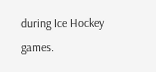during Ice Hockey games.